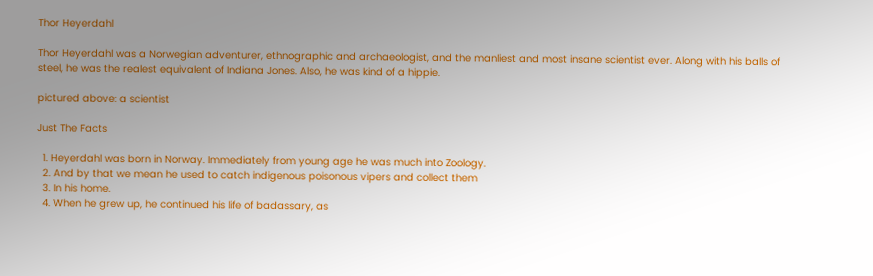Thor Heyerdahl

Thor Heyerdahl was a Norwegian adventurer, ethnographic and archaeologist, and the manliest and most insane scientist ever. Along with his balls of steel, he was the realest equivalent of Indiana Jones. Also, he was kind of a hippie.

pictured above: a scientist

Just The Facts

  1. Heyerdahl was born in Norway. Immediately from young age he was much into Zoology.
  2. And by that we mean he used to catch indigenous poisonous vipers and collect them
  3. In his home.
  4. When he grew up, he continued his life of badassary, as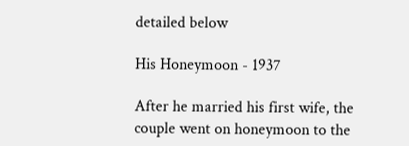detailed below

His Honeymoon - 1937

After he married his first wife, the couple went on honeymoon to the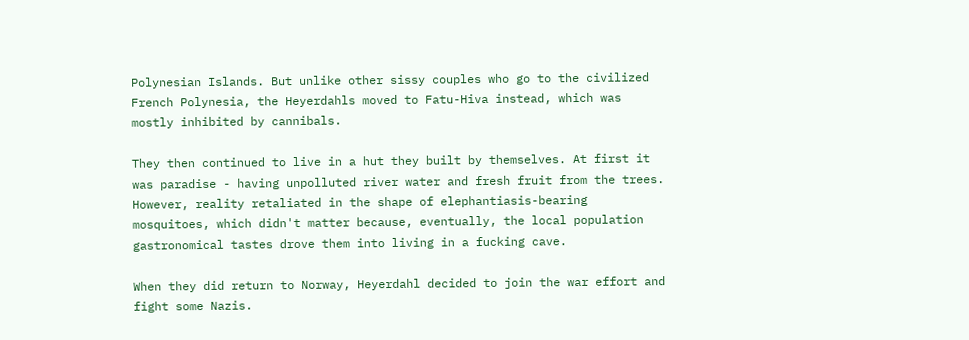Polynesian Islands. But unlike other sissy couples who go to the civilized French Polynesia, the Heyerdahls moved to Fatu-Hiva instead, which was mostly inhibited by cannibals.

They then continued to live in a hut they built by themselves. At first it was paradise - having unpolluted river water and fresh fruit from the trees. However, reality retaliated in the shape of elephantiasis-bearing mosquitoes, which didn't matter because, eventually, the local population gastronomical tastes drove them into living in a fucking cave.

When they did return to Norway, Heyerdahl decided to join the war effort and fight some Nazis.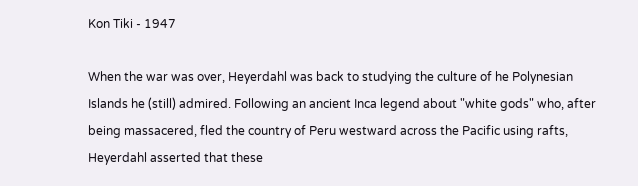Kon Tiki - 1947

When the war was over, Heyerdahl was back to studying the culture of he Polynesian Islands he (still) admired. Following an ancient Inca legend about "white gods" who, after being massacered, fled the country of Peru westward across the Pacific using rafts, Heyerdahl asserted that these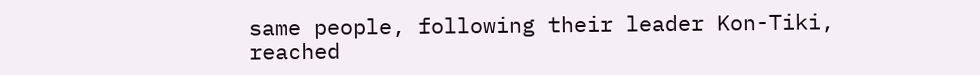same people, following their leader Kon-Tiki, reached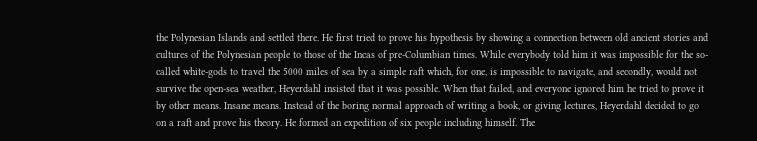the Polynesian Islands and settled there. He first tried to prove his hypothesis by showing a connection between old ancient stories and cultures of the Polynesian people to those of the Incas of pre-Columbian times. While everybody told him it was impossible for the so-called white-gods to travel the 5000 miles of sea by a simple raft which, for one, is impossible to navigate, and secondly, would not survive the open-sea weather, Heyerdahl insisted that it was possible. When that failed, and everyone ignored him he tried to prove it by other means. Insane means. Instead of the boring normal approach of writing a book, or giving lectures, Heyerdahl decided to go on a raft and prove his theory. He formed an expedition of six people including himself. The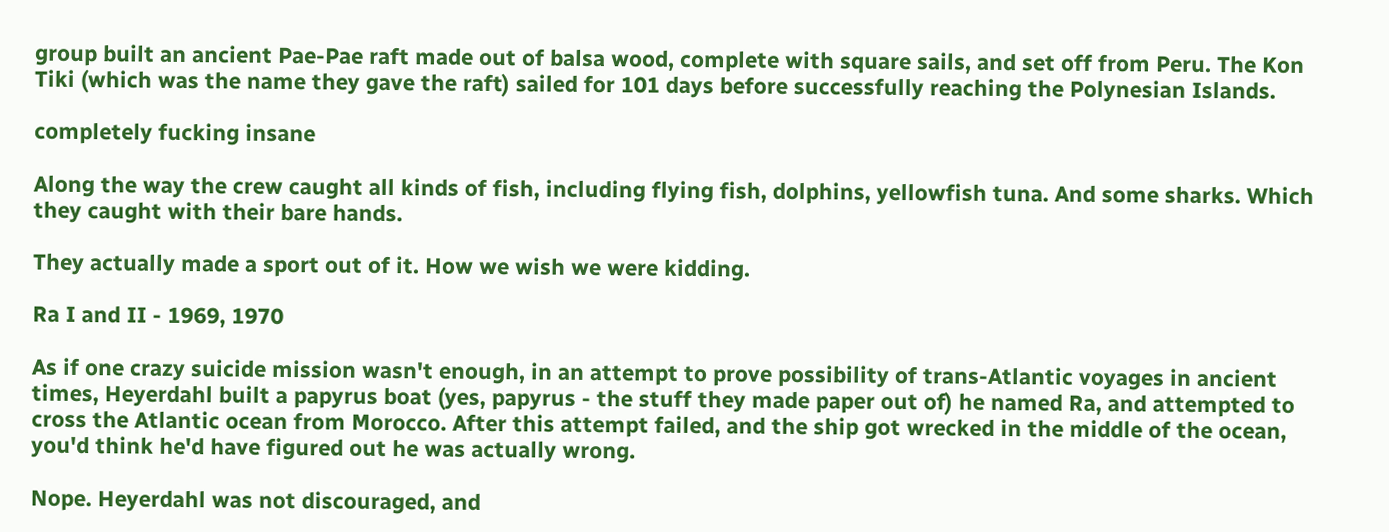group built an ancient Pae-Pae raft made out of balsa wood, complete with square sails, and set off from Peru. The Kon Tiki (which was the name they gave the raft) sailed for 101 days before successfully reaching the Polynesian Islands.

completely fucking insane

Along the way the crew caught all kinds of fish, including flying fish, dolphins, yellowfish tuna. And some sharks. Which they caught with their bare hands.

They actually made a sport out of it. How we wish we were kidding.

Ra I and II - 1969, 1970

As if one crazy suicide mission wasn't enough, in an attempt to prove possibility of trans-Atlantic voyages in ancient times, Heyerdahl built a papyrus boat (yes, papyrus - the stuff they made paper out of) he named Ra, and attempted to cross the Atlantic ocean from Morocco. After this attempt failed, and the ship got wrecked in the middle of the ocean, you'd think he'd have figured out he was actually wrong.

Nope. Heyerdahl was not discouraged, and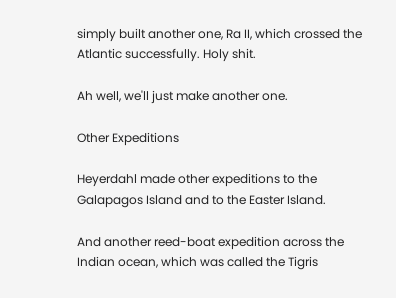simply built another one, Ra II, which crossed the Atlantic successfully. Holy shit.

Ah well, we'll just make another one.

Other Expeditions

Heyerdahl made other expeditions to the Galapagos Island and to the Easter Island.

And another reed-boat expedition across the Indian ocean, which was called the Tigris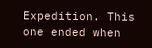Expedition. This one ended when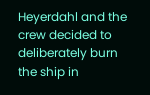Heyerdahl and the crew decided to deliberately burn the ship in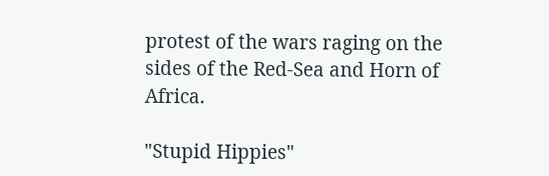protest of the wars raging on the sides of the Red-Sea and Horn of Africa.

"Stupid Hippies"